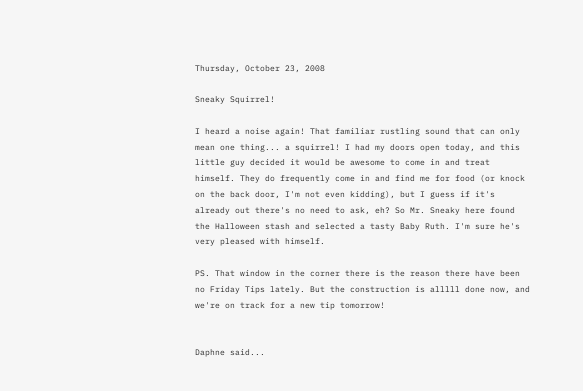Thursday, October 23, 2008

Sneaky Squirrel!

I heard a noise again! That familiar rustling sound that can only mean one thing... a squirrel! I had my doors open today, and this little guy decided it would be awesome to come in and treat himself. They do frequently come in and find me for food (or knock on the back door, I'm not even kidding), but I guess if it's already out there's no need to ask, eh? So Mr. Sneaky here found the Halloween stash and selected a tasty Baby Ruth. I'm sure he's very pleased with himself.

PS. That window in the corner there is the reason there have been no Friday Tips lately. But the construction is alllll done now, and we're on track for a new tip tomorrow!


Daphne said...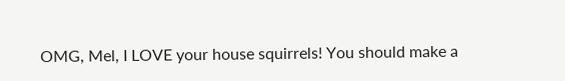OMG, Mel, I LOVE your house squirrels! You should make a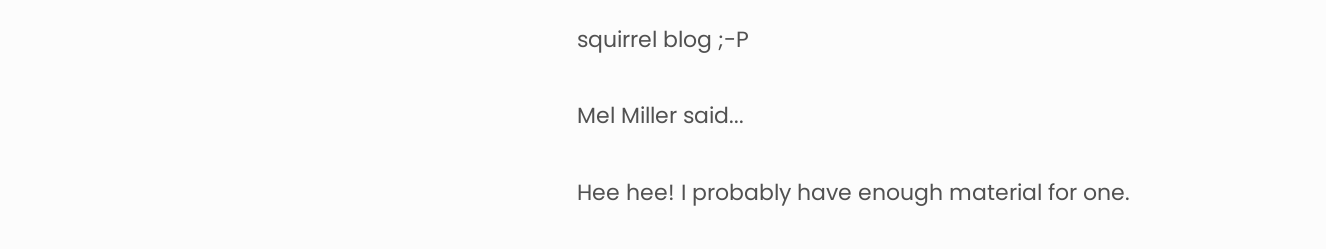squirrel blog ;-P

Mel Miller said...

Hee hee! I probably have enough material for one.